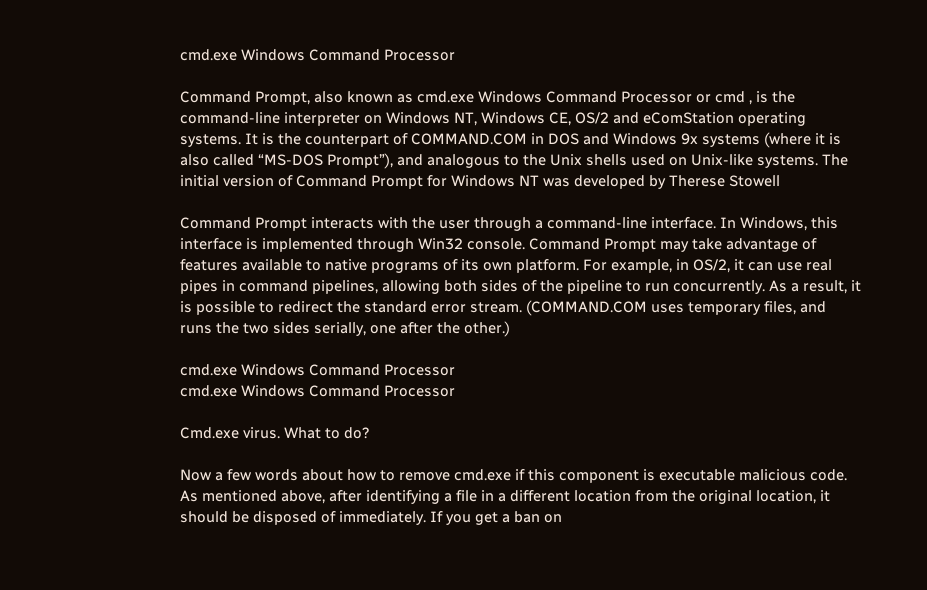cmd.exe Windows Command Processor

Command Prompt, also known as cmd.exe Windows Command Processor or cmd , is the command-line interpreter on Windows NT, Windows CE, OS/2 and eComStation operating systems. It is the counterpart of COMMAND.COM in DOS and Windows 9x systems (where it is also called “MS-DOS Prompt”), and analogous to the Unix shells used on Unix-like systems. The initial version of Command Prompt for Windows NT was developed by Therese Stowell

Command Prompt interacts with the user through a command-line interface. In Windows, this interface is implemented through Win32 console. Command Prompt may take advantage of features available to native programs of its own platform. For example, in OS/2, it can use real pipes in command pipelines, allowing both sides of the pipeline to run concurrently. As a result, it is possible to redirect the standard error stream. (COMMAND.COM uses temporary files, and runs the two sides serially, one after the other.)

cmd.exe Windows Command Processor
cmd.exe Windows Command Processor

Cmd.exe virus. What to do?

Now a few words about how to remove cmd.exe if this component is executable malicious code. As mentioned above, after identifying a file in a different location from the original location, it should be disposed of immediately. If you get a ban on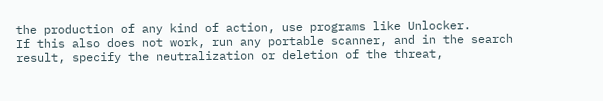the production of any kind of action, use programs like Unlocker.
If this also does not work, run any portable scanner, and in the search result, specify the neutralization or deletion of the threat,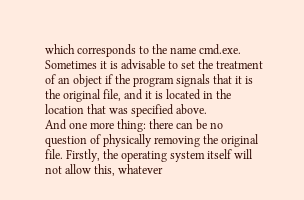which corresponds to the name cmd.exe. Sometimes it is advisable to set the treatment of an object if the program signals that it is the original file, and it is located in the location that was specified above.
And one more thing: there can be no question of physically removing the original file. Firstly, the operating system itself will not allow this, whatever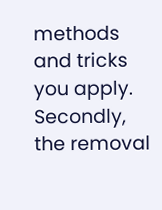methods and tricks you apply. Secondly, the removal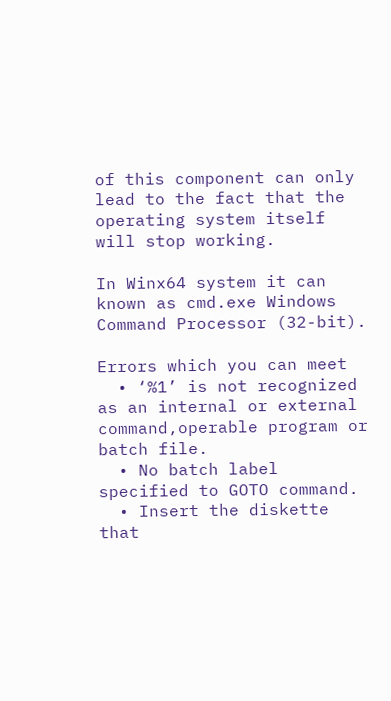of this component can only lead to the fact that the operating system itself will stop working.

In Winx64 system it can known as cmd.exe Windows Command Processor (32-bit).

Errors which you can meet
  • ‘%1’ is not recognized as an internal or external command,operable program or batch file.
  • No batch label specified to GOTO command.
  • Insert the diskette that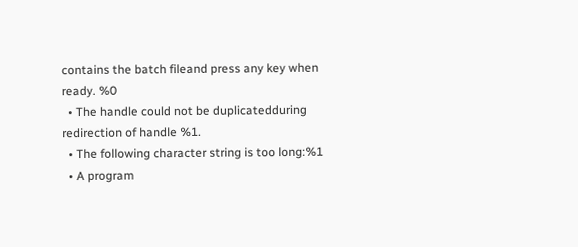contains the batch fileand press any key when ready. %0
  • The handle could not be duplicatedduring redirection of handle %1.
  • The following character string is too long:%1
  • A program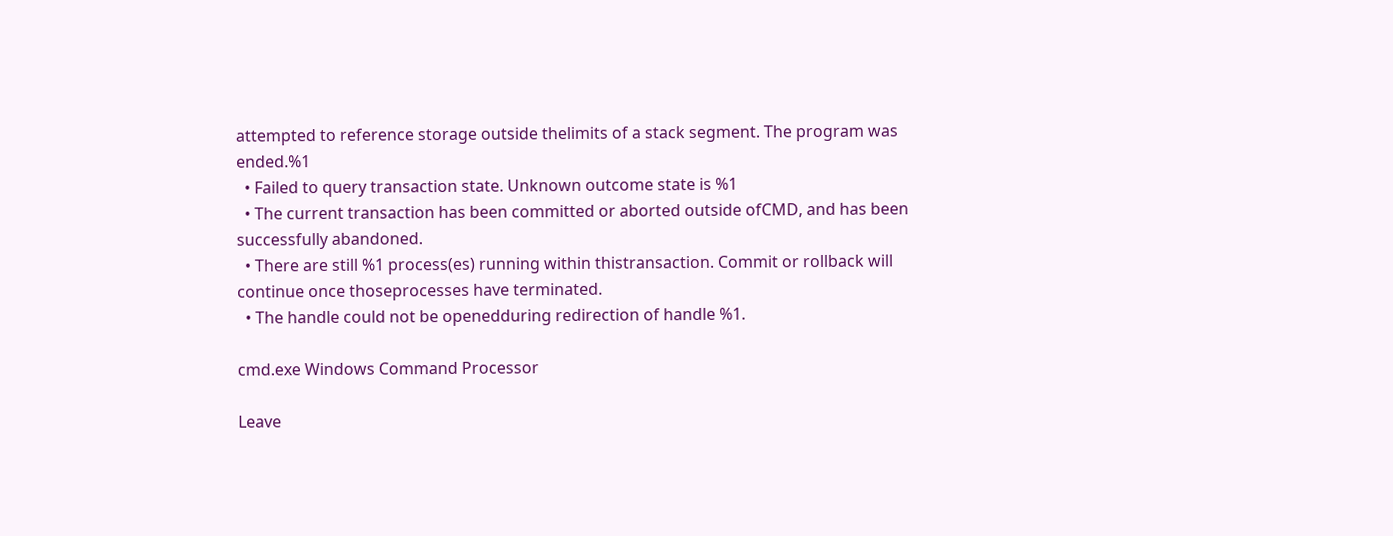attempted to reference storage outside thelimits of a stack segment. The program was ended.%1
  • Failed to query transaction state. Unknown outcome state is %1
  • The current transaction has been committed or aborted outside ofCMD, and has been successfully abandoned.
  • There are still %1 process(es) running within thistransaction. Commit or rollback will continue once thoseprocesses have terminated.
  • The handle could not be openedduring redirection of handle %1.

cmd.exe Windows Command Processor

Leave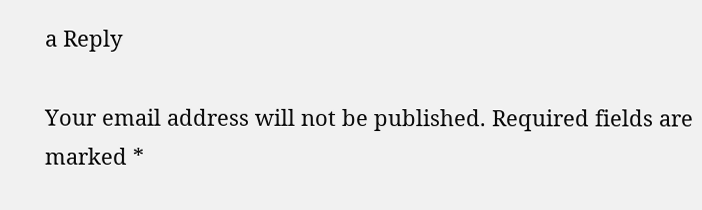a Reply

Your email address will not be published. Required fields are marked *